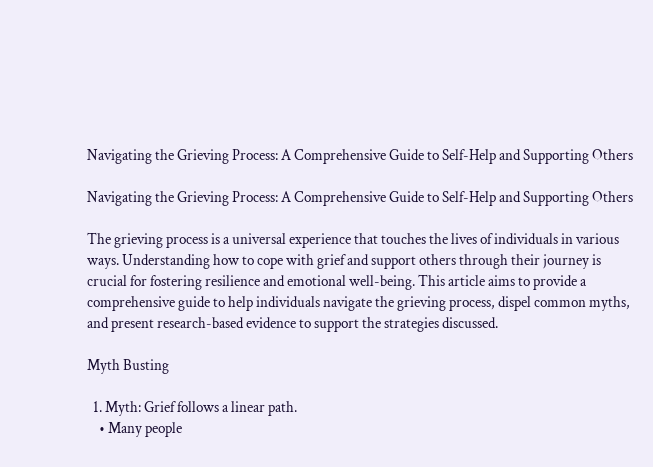Navigating the Grieving Process: A Comprehensive Guide to Self-Help and Supporting Others

Navigating the Grieving Process: A Comprehensive Guide to Self-Help and Supporting Others

The grieving process is a universal experience that touches the lives of individuals in various ways. Understanding how to cope with grief and support others through their journey is crucial for fostering resilience and emotional well-being. This article aims to provide a comprehensive guide to help individuals navigate the grieving process, dispel common myths, and present research-based evidence to support the strategies discussed.

Myth Busting

  1. Myth: Grief follows a linear path.
    • Many people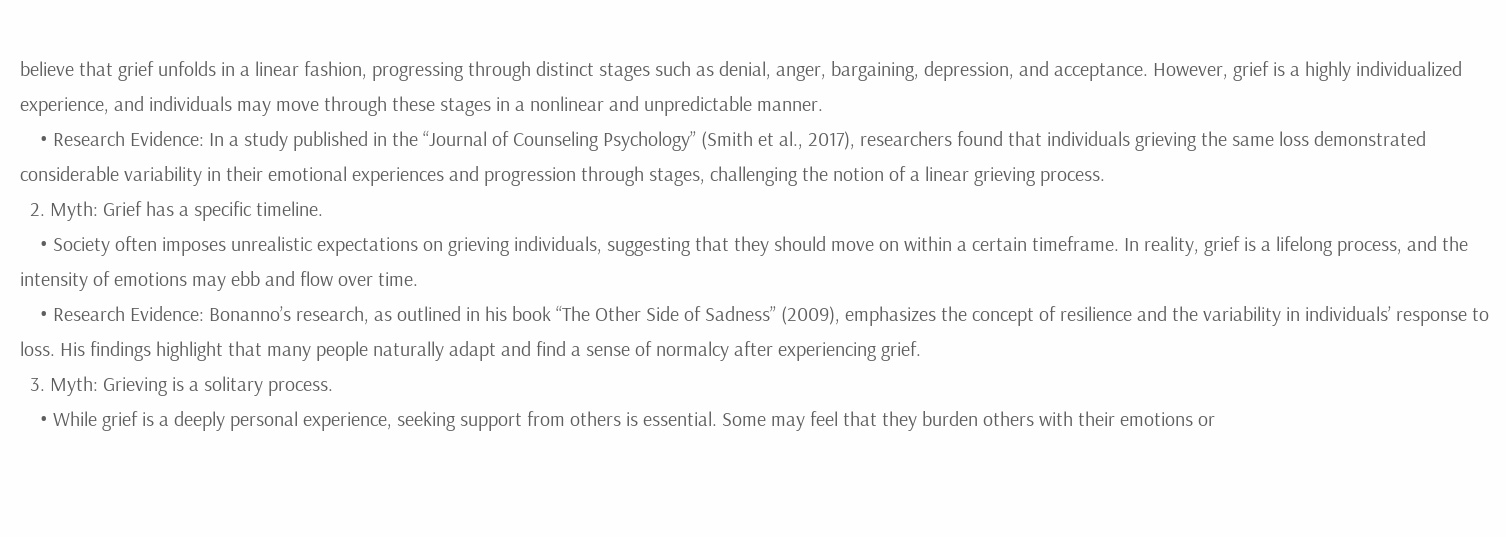believe that grief unfolds in a linear fashion, progressing through distinct stages such as denial, anger, bargaining, depression, and acceptance. However, grief is a highly individualized experience, and individuals may move through these stages in a nonlinear and unpredictable manner.
    • Research Evidence: In a study published in the “Journal of Counseling Psychology” (Smith et al., 2017), researchers found that individuals grieving the same loss demonstrated considerable variability in their emotional experiences and progression through stages, challenging the notion of a linear grieving process.
  2. Myth: Grief has a specific timeline.
    • Society often imposes unrealistic expectations on grieving individuals, suggesting that they should move on within a certain timeframe. In reality, grief is a lifelong process, and the intensity of emotions may ebb and flow over time.
    • Research Evidence: Bonanno’s research, as outlined in his book “The Other Side of Sadness” (2009), emphasizes the concept of resilience and the variability in individuals’ response to loss. His findings highlight that many people naturally adapt and find a sense of normalcy after experiencing grief.
  3. Myth: Grieving is a solitary process.
    • While grief is a deeply personal experience, seeking support from others is essential. Some may feel that they burden others with their emotions or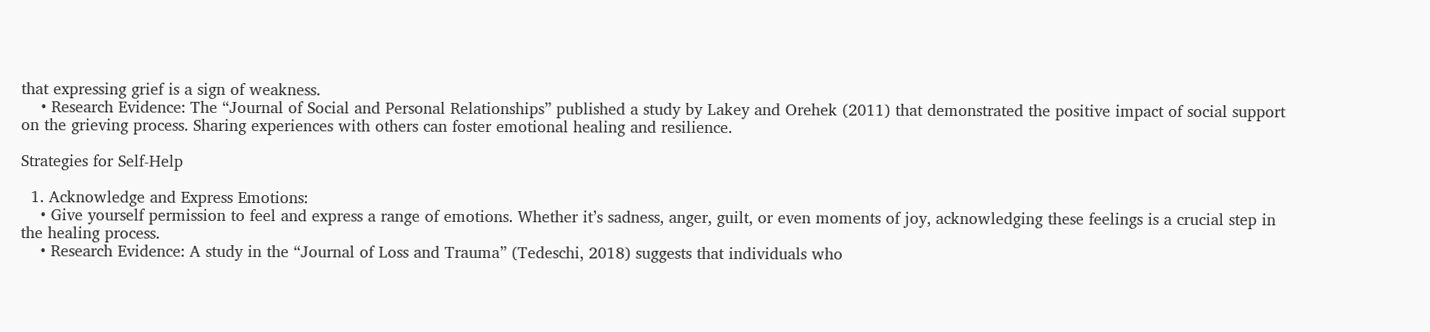that expressing grief is a sign of weakness.
    • Research Evidence: The “Journal of Social and Personal Relationships” published a study by Lakey and Orehek (2011) that demonstrated the positive impact of social support on the grieving process. Sharing experiences with others can foster emotional healing and resilience.

Strategies for Self-Help

  1. Acknowledge and Express Emotions:
    • Give yourself permission to feel and express a range of emotions. Whether it’s sadness, anger, guilt, or even moments of joy, acknowledging these feelings is a crucial step in the healing process.
    • Research Evidence: A study in the “Journal of Loss and Trauma” (Tedeschi, 2018) suggests that individuals who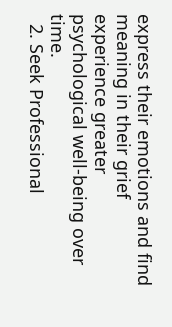express their emotions and find meaning in their grief experience greater psychological well-being over time.
  2. Seek Professional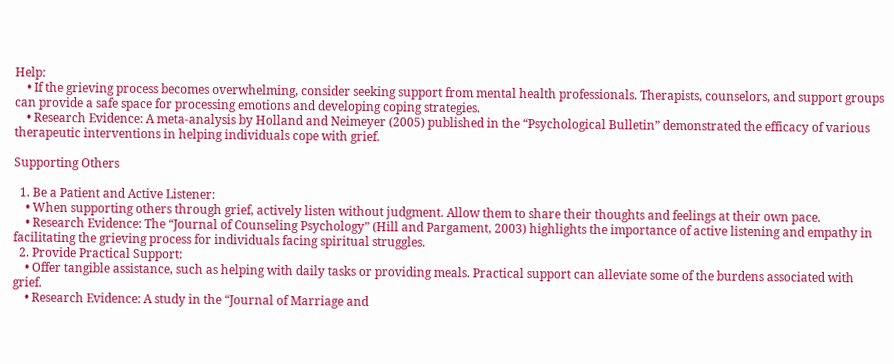Help:
    • If the grieving process becomes overwhelming, consider seeking support from mental health professionals. Therapists, counselors, and support groups can provide a safe space for processing emotions and developing coping strategies.
    • Research Evidence: A meta-analysis by Holland and Neimeyer (2005) published in the “Psychological Bulletin” demonstrated the efficacy of various therapeutic interventions in helping individuals cope with grief.

Supporting Others

  1. Be a Patient and Active Listener:
    • When supporting others through grief, actively listen without judgment. Allow them to share their thoughts and feelings at their own pace.
    • Research Evidence: The “Journal of Counseling Psychology” (Hill and Pargament, 2003) highlights the importance of active listening and empathy in facilitating the grieving process for individuals facing spiritual struggles.
  2. Provide Practical Support:
    • Offer tangible assistance, such as helping with daily tasks or providing meals. Practical support can alleviate some of the burdens associated with grief.
    • Research Evidence: A study in the “Journal of Marriage and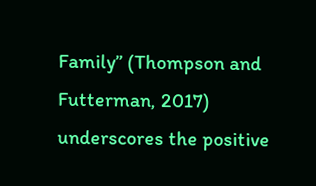Family” (Thompson and Futterman, 2017) underscores the positive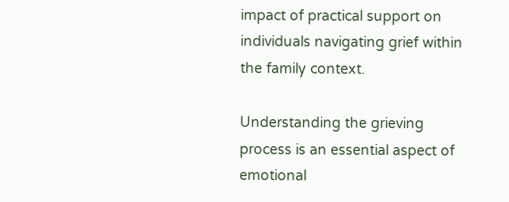impact of practical support on individuals navigating grief within the family context.

Understanding the grieving process is an essential aspect of emotional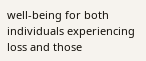well-being for both individuals experiencing loss and those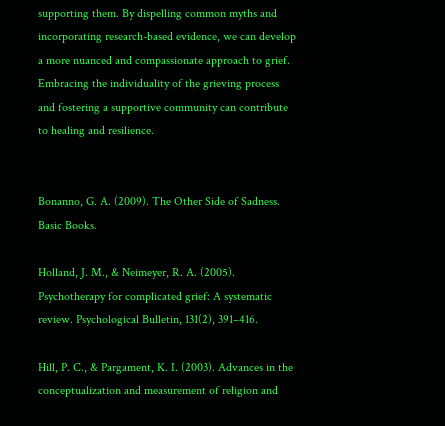supporting them. By dispelling common myths and incorporating research-based evidence, we can develop a more nuanced and compassionate approach to grief. Embracing the individuality of the grieving process and fostering a supportive community can contribute to healing and resilience.


Bonanno, G. A. (2009). The Other Side of Sadness. Basic Books.

Holland, J. M., & Neimeyer, R. A. (2005). Psychotherapy for complicated grief: A systematic review. Psychological Bulletin, 131(2), 391–416.

Hill, P. C., & Pargament, K. I. (2003). Advances in the conceptualization and measurement of religion and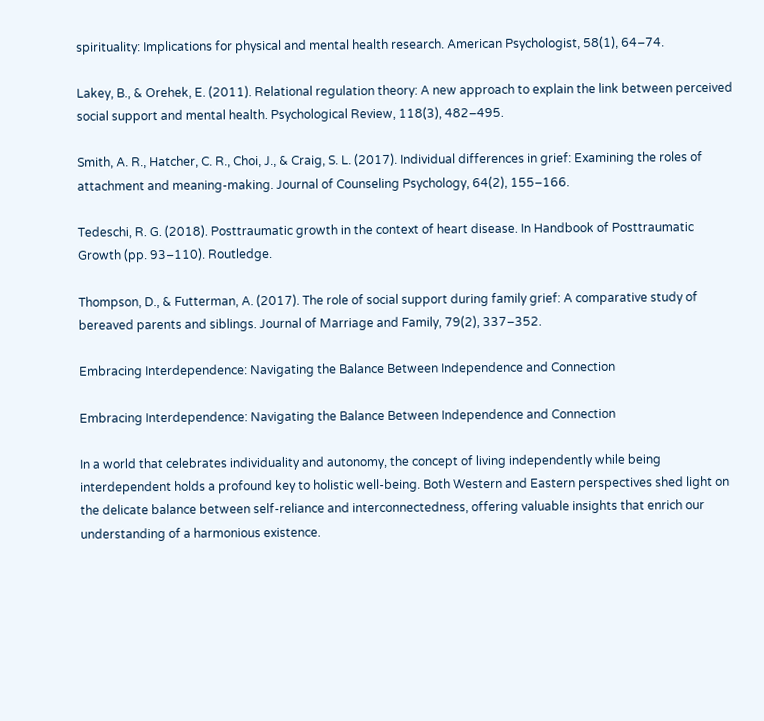spirituality: Implications for physical and mental health research. American Psychologist, 58(1), 64–74.

Lakey, B., & Orehek, E. (2011). Relational regulation theory: A new approach to explain the link between perceived social support and mental health. Psychological Review, 118(3), 482–495.

Smith, A. R., Hatcher, C. R., Choi, J., & Craig, S. L. (2017). Individual differences in grief: Examining the roles of attachment and meaning-making. Journal of Counseling Psychology, 64(2), 155–166.

Tedeschi, R. G. (2018). Posttraumatic growth in the context of heart disease. In Handbook of Posttraumatic Growth (pp. 93–110). Routledge.

Thompson, D., & Futterman, A. (2017). The role of social support during family grief: A comparative study of bereaved parents and siblings. Journal of Marriage and Family, 79(2), 337–352.

Embracing Interdependence: Navigating the Balance Between Independence and Connection

Embracing Interdependence: Navigating the Balance Between Independence and Connection

In a world that celebrates individuality and autonomy, the concept of living independently while being interdependent holds a profound key to holistic well-being. Both Western and Eastern perspectives shed light on the delicate balance between self-reliance and interconnectedness, offering valuable insights that enrich our understanding of a harmonious existence.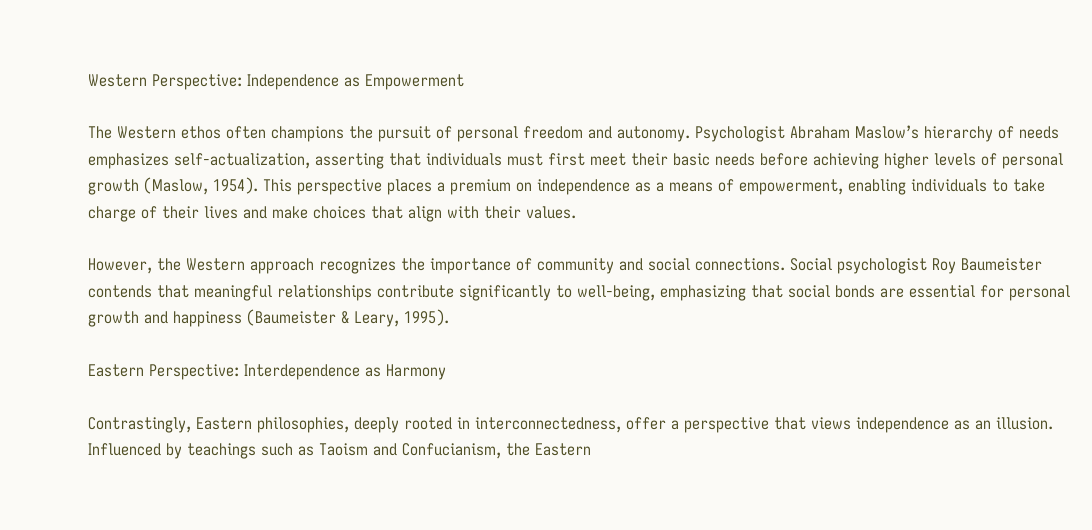Western Perspective: Independence as Empowerment

The Western ethos often champions the pursuit of personal freedom and autonomy. Psychologist Abraham Maslow’s hierarchy of needs emphasizes self-actualization, asserting that individuals must first meet their basic needs before achieving higher levels of personal growth (Maslow, 1954). This perspective places a premium on independence as a means of empowerment, enabling individuals to take charge of their lives and make choices that align with their values.

However, the Western approach recognizes the importance of community and social connections. Social psychologist Roy Baumeister contends that meaningful relationships contribute significantly to well-being, emphasizing that social bonds are essential for personal growth and happiness (Baumeister & Leary, 1995).

Eastern Perspective: Interdependence as Harmony

Contrastingly, Eastern philosophies, deeply rooted in interconnectedness, offer a perspective that views independence as an illusion. Influenced by teachings such as Taoism and Confucianism, the Eastern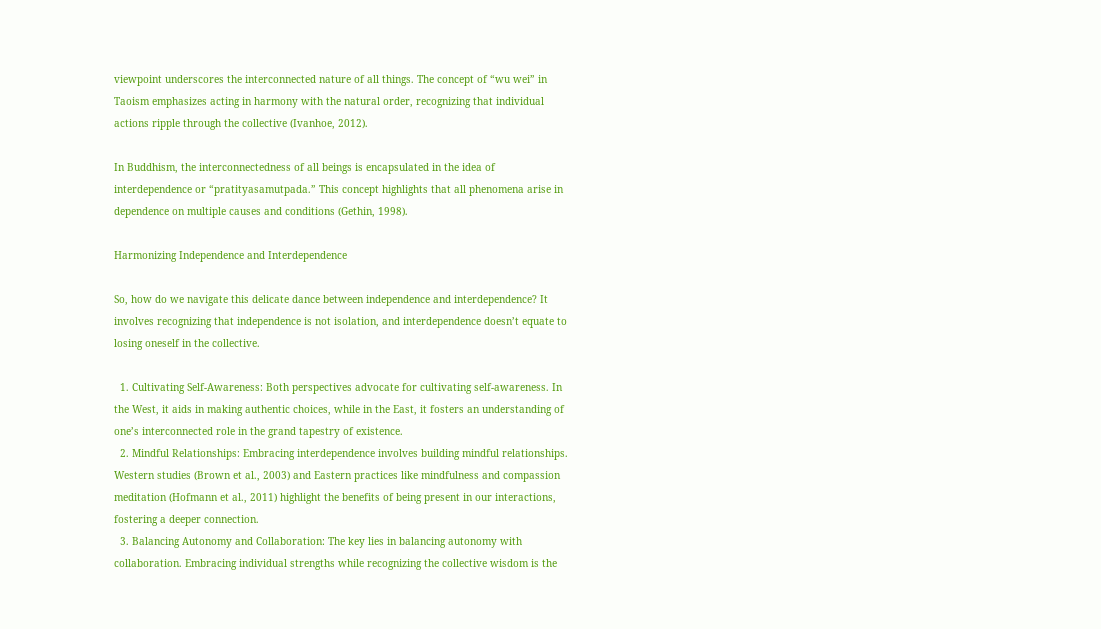viewpoint underscores the interconnected nature of all things. The concept of “wu wei” in Taoism emphasizes acting in harmony with the natural order, recognizing that individual actions ripple through the collective (Ivanhoe, 2012).

In Buddhism, the interconnectedness of all beings is encapsulated in the idea of interdependence or “pratityasamutpada.” This concept highlights that all phenomena arise in dependence on multiple causes and conditions (Gethin, 1998).

Harmonizing Independence and Interdependence

So, how do we navigate this delicate dance between independence and interdependence? It involves recognizing that independence is not isolation, and interdependence doesn’t equate to losing oneself in the collective.

  1. Cultivating Self-Awareness: Both perspectives advocate for cultivating self-awareness. In the West, it aids in making authentic choices, while in the East, it fosters an understanding of one’s interconnected role in the grand tapestry of existence.
  2. Mindful Relationships: Embracing interdependence involves building mindful relationships. Western studies (Brown et al., 2003) and Eastern practices like mindfulness and compassion meditation (Hofmann et al., 2011) highlight the benefits of being present in our interactions, fostering a deeper connection.
  3. Balancing Autonomy and Collaboration: The key lies in balancing autonomy with collaboration. Embracing individual strengths while recognizing the collective wisdom is the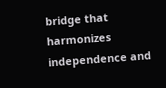bridge that harmonizes independence and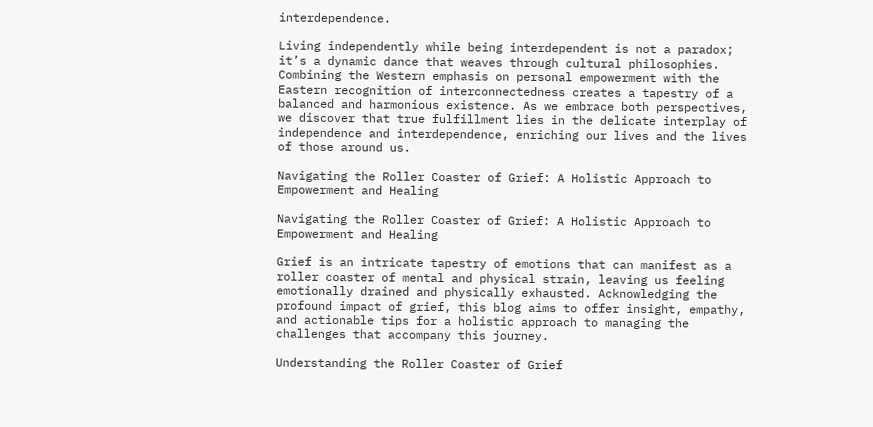interdependence.

Living independently while being interdependent is not a paradox; it’s a dynamic dance that weaves through cultural philosophies. Combining the Western emphasis on personal empowerment with the Eastern recognition of interconnectedness creates a tapestry of a balanced and harmonious existence. As we embrace both perspectives, we discover that true fulfillment lies in the delicate interplay of independence and interdependence, enriching our lives and the lives of those around us.

Navigating the Roller Coaster of Grief: A Holistic Approach to Empowerment and Healing

Navigating the Roller Coaster of Grief: A Holistic Approach to Empowerment and Healing

Grief is an intricate tapestry of emotions that can manifest as a roller coaster of mental and physical strain, leaving us feeling emotionally drained and physically exhausted. Acknowledging the profound impact of grief, this blog aims to offer insight, empathy, and actionable tips for a holistic approach to managing the challenges that accompany this journey.

Understanding the Roller Coaster of Grief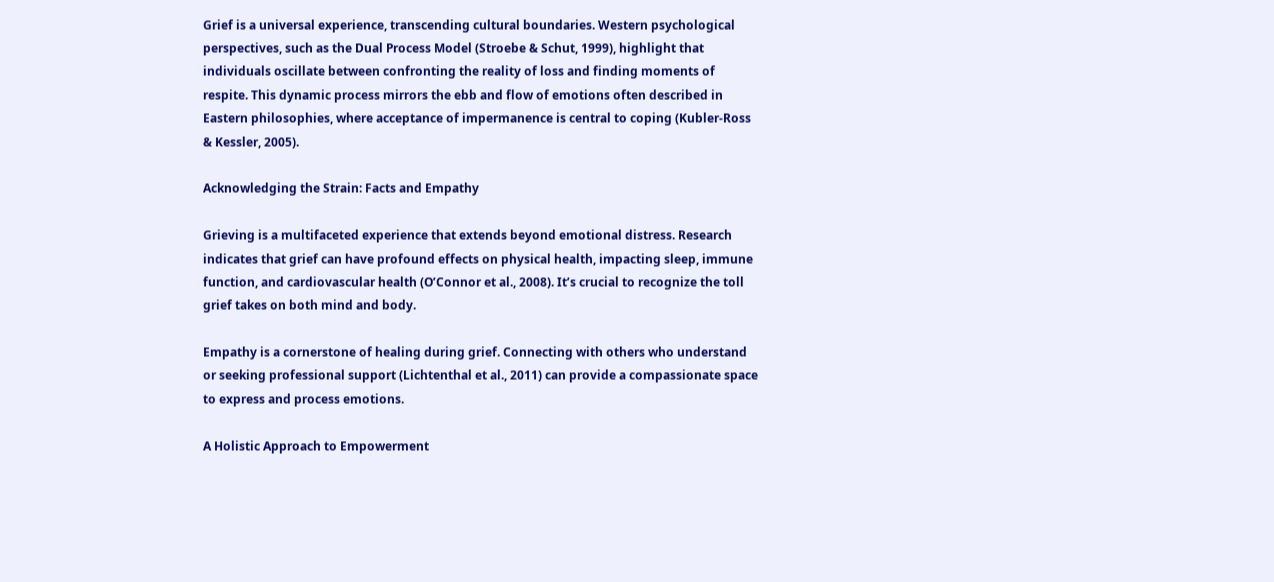Grief is a universal experience, transcending cultural boundaries. Western psychological perspectives, such as the Dual Process Model (Stroebe & Schut, 1999), highlight that individuals oscillate between confronting the reality of loss and finding moments of respite. This dynamic process mirrors the ebb and flow of emotions often described in Eastern philosophies, where acceptance of impermanence is central to coping (Kubler-Ross & Kessler, 2005).

Acknowledging the Strain: Facts and Empathy

Grieving is a multifaceted experience that extends beyond emotional distress. Research indicates that grief can have profound effects on physical health, impacting sleep, immune function, and cardiovascular health (O’Connor et al., 2008). It’s crucial to recognize the toll grief takes on both mind and body.

Empathy is a cornerstone of healing during grief. Connecting with others who understand or seeking professional support (Lichtenthal et al., 2011) can provide a compassionate space to express and process emotions.

A Holistic Approach to Empowerment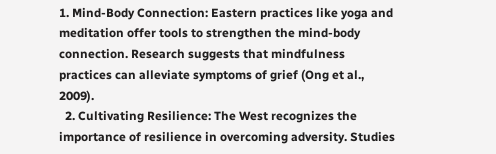1. Mind-Body Connection: Eastern practices like yoga and meditation offer tools to strengthen the mind-body connection. Research suggests that mindfulness practices can alleviate symptoms of grief (Ong et al., 2009).
  2. Cultivating Resilience: The West recognizes the importance of resilience in overcoming adversity. Studies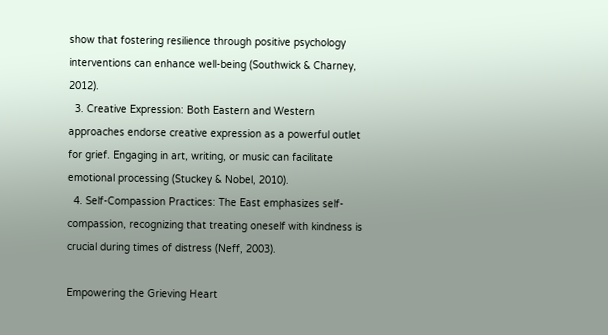show that fostering resilience through positive psychology interventions can enhance well-being (Southwick & Charney, 2012).
  3. Creative Expression: Both Eastern and Western approaches endorse creative expression as a powerful outlet for grief. Engaging in art, writing, or music can facilitate emotional processing (Stuckey & Nobel, 2010).
  4. Self-Compassion Practices: The East emphasizes self-compassion, recognizing that treating oneself with kindness is crucial during times of distress (Neff, 2003).

Empowering the Grieving Heart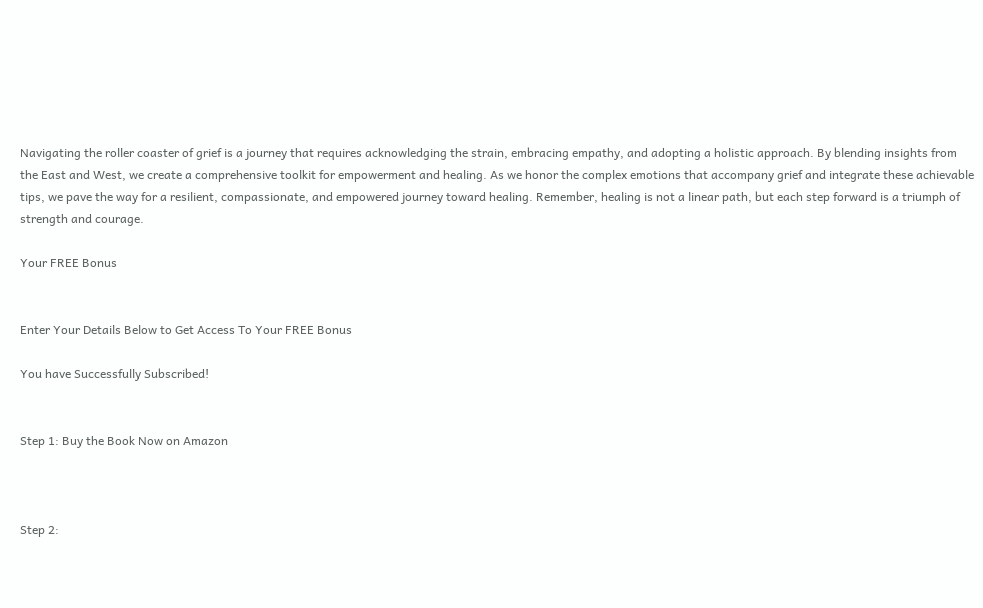Navigating the roller coaster of grief is a journey that requires acknowledging the strain, embracing empathy, and adopting a holistic approach. By blending insights from the East and West, we create a comprehensive toolkit for empowerment and healing. As we honor the complex emotions that accompany grief and integrate these achievable tips, we pave the way for a resilient, compassionate, and empowered journey toward healing. Remember, healing is not a linear path, but each step forward is a triumph of strength and courage.

Your FREE Bonus


Enter Your Details Below to Get Access To Your FREE Bonus

You have Successfully Subscribed!


Step 1: Buy the Book Now on Amazon



Step 2: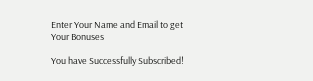Enter Your Name and Email to get Your Bonuses

You have Successfully Subscribed!